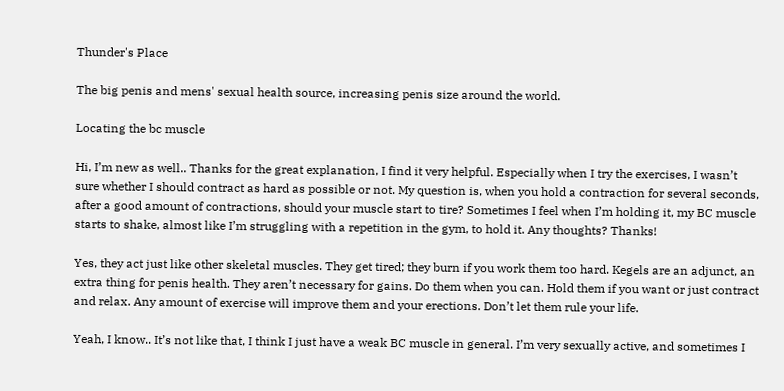Thunder's Place

The big penis and mens' sexual health source, increasing penis size around the world.

Locating the bc muscle

Hi, I’m new as well.. Thanks for the great explanation, I find it very helpful. Especially when I try the exercises, I wasn’t sure whether I should contract as hard as possible or not. My question is, when you hold a contraction for several seconds, after a good amount of contractions, should your muscle start to tire? Sometimes I feel when I’m holding it, my BC muscle starts to shake, almost like I’m struggling with a repetition in the gym, to hold it. Any thoughts? Thanks!

Yes, they act just like other skeletal muscles. They get tired; they burn if you work them too hard. Kegels are an adjunct, an extra thing for penis health. They aren’t necessary for gains. Do them when you can. Hold them if you want or just contract and relax. Any amount of exercise will improve them and your erections. Don’t let them rule your life.

Yeah, I know.. It’s not like that, I think I just have a weak BC muscle in general. I’m very sexually active, and sometimes I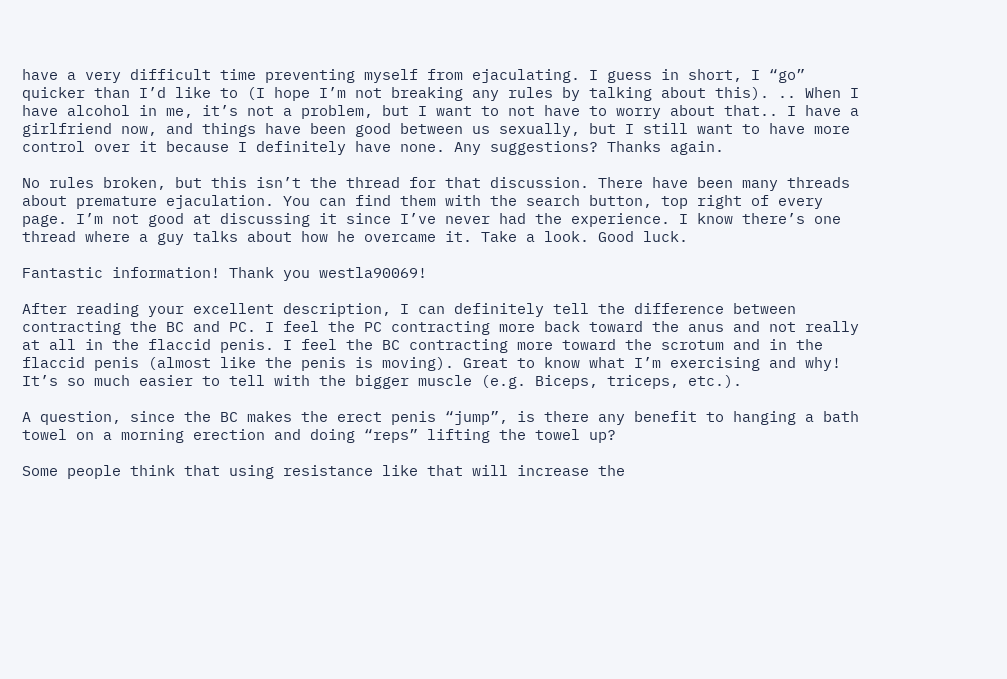have a very difficult time preventing myself from ejaculating. I guess in short, I “go” quicker than I’d like to (I hope I’m not breaking any rules by talking about this). .. When I have alcohol in me, it’s not a problem, but I want to not have to worry about that.. I have a girlfriend now, and things have been good between us sexually, but I still want to have more control over it because I definitely have none. Any suggestions? Thanks again.

No rules broken, but this isn’t the thread for that discussion. There have been many threads about premature ejaculation. You can find them with the search button, top right of every page. I’m not good at discussing it since I’ve never had the experience. I know there’s one thread where a guy talks about how he overcame it. Take a look. Good luck.

Fantastic information! Thank you westla90069!

After reading your excellent description, I can definitely tell the difference between contracting the BC and PC. I feel the PC contracting more back toward the anus and not really at all in the flaccid penis. I feel the BC contracting more toward the scrotum and in the flaccid penis (almost like the penis is moving). Great to know what I’m exercising and why! It’s so much easier to tell with the bigger muscle (e.g. Biceps, triceps, etc.).

A question, since the BC makes the erect penis “jump”, is there any benefit to hanging a bath towel on a morning erection and doing “reps” lifting the towel up?

Some people think that using resistance like that will increase the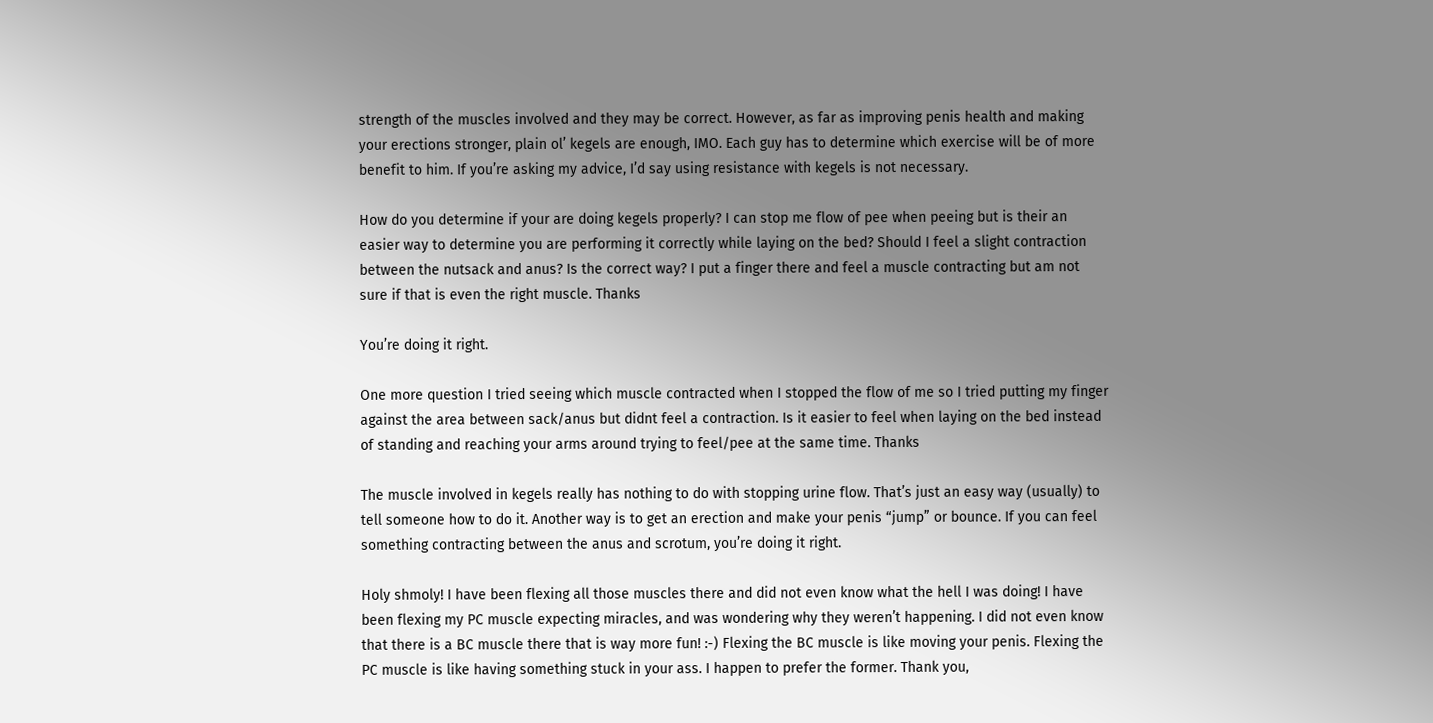strength of the muscles involved and they may be correct. However, as far as improving penis health and making your erections stronger, plain ol’ kegels are enough, IMO. Each guy has to determine which exercise will be of more benefit to him. If you’re asking my advice, I’d say using resistance with kegels is not necessary.

How do you determine if your are doing kegels properly? I can stop me flow of pee when peeing but is their an easier way to determine you are performing it correctly while laying on the bed? Should I feel a slight contraction between the nutsack and anus? Is the correct way? I put a finger there and feel a muscle contracting but am not sure if that is even the right muscle. Thanks

You’re doing it right.

One more question I tried seeing which muscle contracted when I stopped the flow of me so I tried putting my finger against the area between sack/anus but didnt feel a contraction. Is it easier to feel when laying on the bed instead of standing and reaching your arms around trying to feel/pee at the same time. Thanks

The muscle involved in kegels really has nothing to do with stopping urine flow. That’s just an easy way (usually) to tell someone how to do it. Another way is to get an erection and make your penis “jump” or bounce. If you can feel something contracting between the anus and scrotum, you’re doing it right.

Holy shmoly! I have been flexing all those muscles there and did not even know what the hell I was doing! I have been flexing my PC muscle expecting miracles, and was wondering why they weren’t happening. I did not even know that there is a BC muscle there that is way more fun! :-) Flexing the BC muscle is like moving your penis. Flexing the PC muscle is like having something stuck in your ass. I happen to prefer the former. Thank you,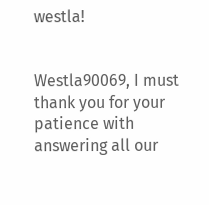westla!


Westla90069, I must thank you for your patience with answering all our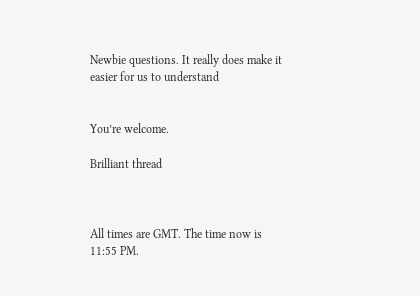Newbie questions. It really does make it easier for us to understand


You’re welcome.

Brilliant thread



All times are GMT. The time now is 11:55 PM.